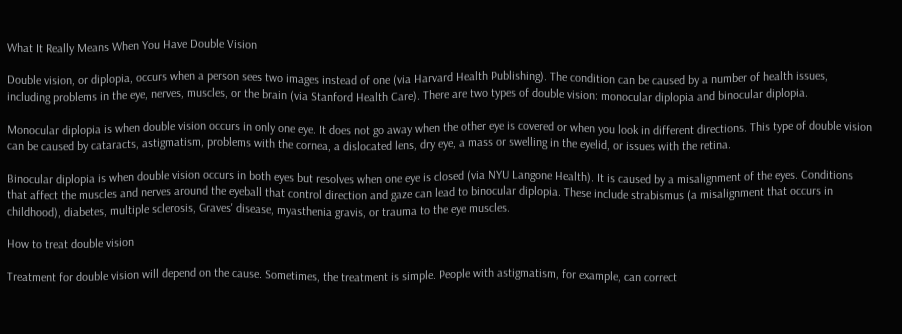What It Really Means When You Have Double Vision

Double vision, or diplopia, occurs when a person sees two images instead of one (via Harvard Health Publishing). The condition can be caused by a number of health issues, including problems in the eye, nerves, muscles, or the brain (via Stanford Health Care). There are two types of double vision: monocular diplopia and binocular diplopia.

Monocular diplopia is when double vision occurs in only one eye. It does not go away when the other eye is covered or when you look in different directions. This type of double vision can be caused by cataracts, astigmatism, problems with the cornea, a dislocated lens, dry eye, a mass or swelling in the eyelid, or issues with the retina.

Binocular diplopia is when double vision occurs in both eyes but resolves when one eye is closed (via NYU Langone Health). It is caused by a misalignment of the eyes. Conditions that affect the muscles and nerves around the eyeball that control direction and gaze can lead to binocular diplopia. These include strabismus (a misalignment that occurs in childhood), diabetes, multiple sclerosis, Graves' disease, myasthenia gravis, or trauma to the eye muscles.

How to treat double vision

Treatment for double vision will depend on the cause. Sometimes, the treatment is simple. People with astigmatism, for example, can correct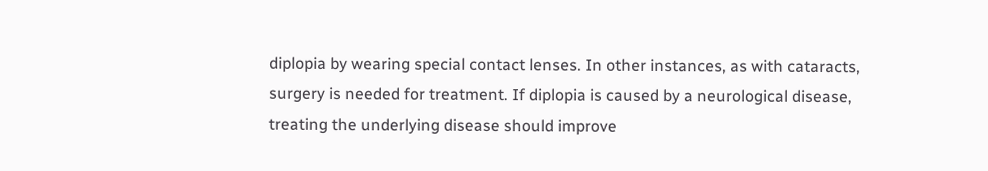diplopia by wearing special contact lenses. In other instances, as with cataracts, surgery is needed for treatment. If diplopia is caused by a neurological disease, treating the underlying disease should improve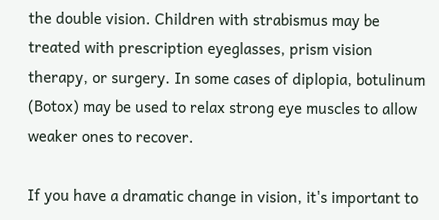the double vision. Children with strabismus may be treated with prescription eyeglasses, prism vision therapy, or surgery. In some cases of diplopia, botulinum (Botox) may be used to relax strong eye muscles to allow weaker ones to recover.

If you have a dramatic change in vision, it's important to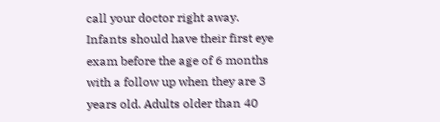call your doctor right away. Infants should have their first eye exam before the age of 6 months with a follow up when they are 3 years old. Adults older than 40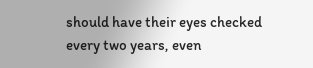should have their eyes checked every two years, even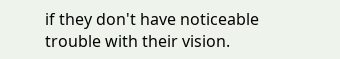if they don't have noticeable trouble with their vision.